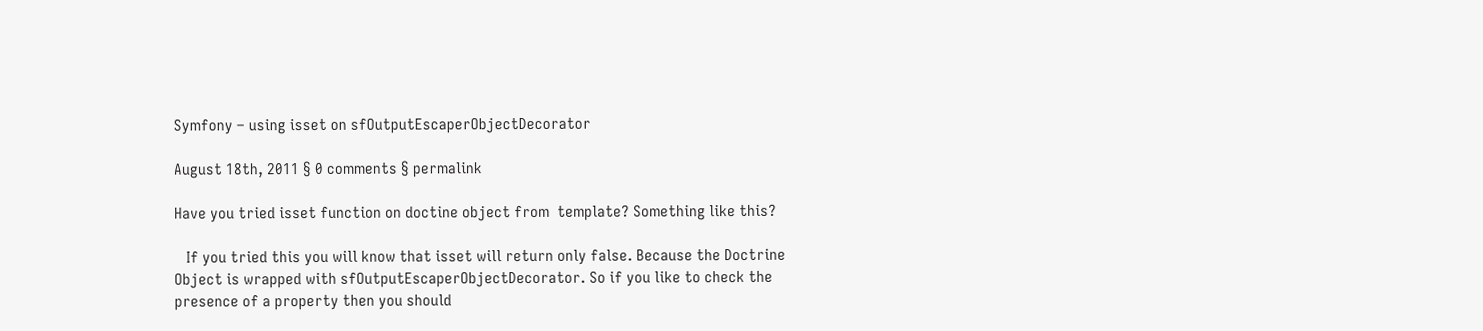Symfony – using isset on sfOutputEscaperObjectDecorator

August 18th, 2011 § 0 comments § permalink

Have you tried isset function on doctine object from  template? Something like this?

   If you tried this you will know that isset will return only false. Because the Doctrine Object is wrapped with sfOutputEscaperObjectDecorator. So if you like to check the presence of a property then you should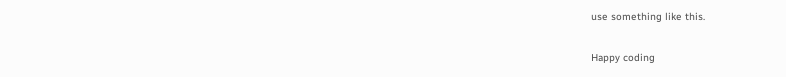use something like this.

Happy coding